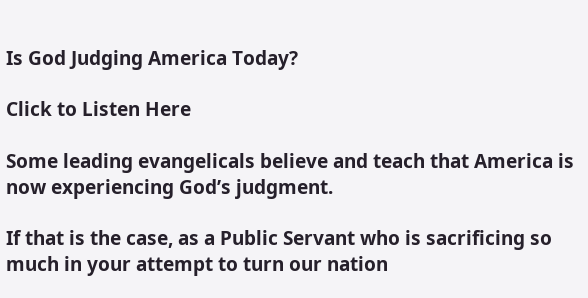Is God Judging America Today?

Click to Listen Here

Some leading evangelicals believe and teach that America is now experiencing God’s judgment.

If that is the case, as a Public Servant who is sacrificing so much in your attempt to turn our nation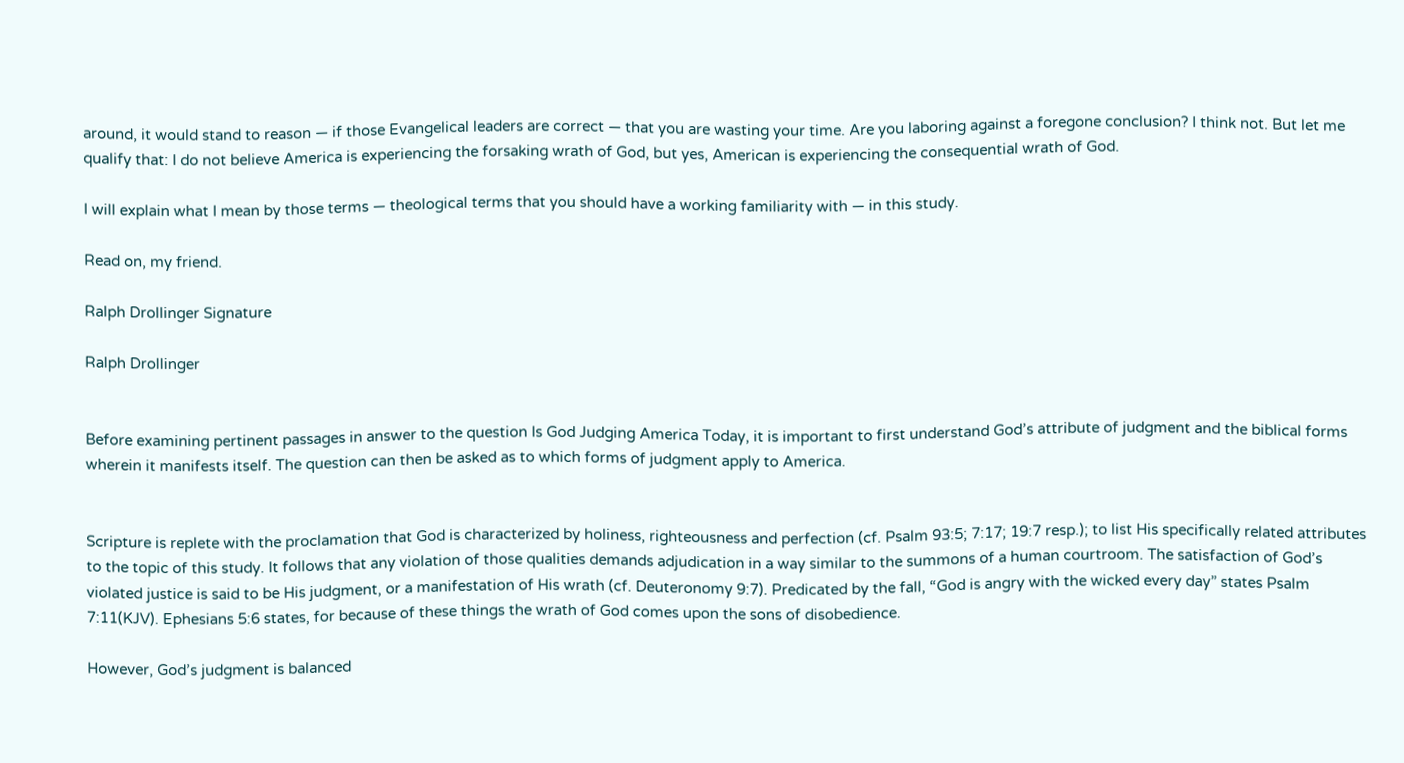around, it would stand to reason — if those Evangelical leaders are correct — that you are wasting your time. Are you laboring against a foregone conclusion? I think not. But let me qualify that: I do not believe America is experiencing the forsaking wrath of God, but yes, American is experiencing the consequential wrath of God.

I will explain what I mean by those terms — theological terms that you should have a working familiarity with — in this study.

Read on, my friend.

Ralph Drollinger Signature

Ralph Drollinger


Before examining pertinent passages in answer to the question Is God Judging America Today, it is important to first understand God’s attribute of judgment and the biblical forms wherein it manifests itself. The question can then be asked as to which forms of judgment apply to America.


Scripture is replete with the proclamation that God is characterized by holiness, righteousness and perfection (cf. Psalm 93:5; 7:17; 19:7 resp.); to list His specifically related attributes to the topic of this study. It follows that any violation of those qualities demands adjudication in a way similar to the summons of a human courtroom. The satisfaction of God’s violated justice is said to be His judgment, or a manifestation of His wrath (cf. Deuteronomy 9:7). Predicated by the fall, “God is angry with the wicked every day” states Psalm 7:11(KJV). Ephesians 5:6 states, for because of these things the wrath of God comes upon the sons of disobedience.

However, God’s judgment is balanced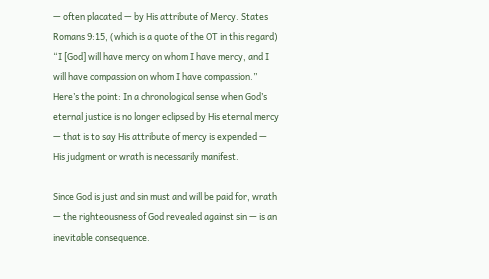— often placated — by His attribute of Mercy. States Romans 9:15, (which is a quote of the OT in this regard) “I [God] will have mercy on whom I have mercy, and I will have compassion on whom I have compassion.” Here’s the point: In a chronological sense when God’s eternal justice is no longer eclipsed by His eternal mercy — that is to say His attribute of mercy is expended — His judgment or wrath is necessarily manifest.

Since God is just and sin must and will be paid for, wrath — the righteousness of God revealed against sin — is an inevitable consequence.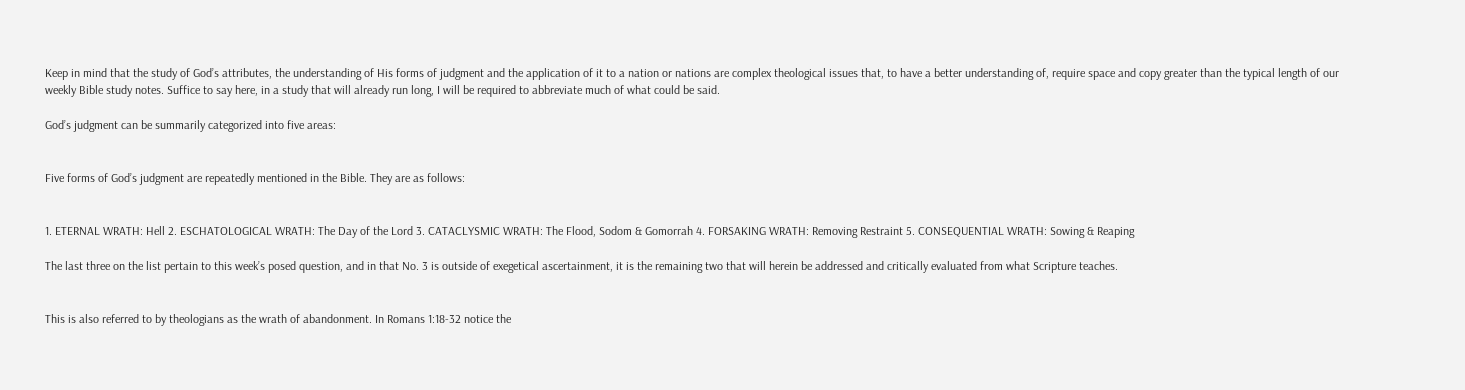Keep in mind that the study of God’s attributes, the understanding of His forms of judgment and the application of it to a nation or nations are complex theological issues that, to have a better understanding of, require space and copy greater than the typical length of our weekly Bible study notes. Suffice to say here, in a study that will already run long, I will be required to abbreviate much of what could be said.

God’s judgment can be summarily categorized into five areas:


Five forms of God’s judgment are repeatedly mentioned in the Bible. They are as follows:


1. ETERNAL WRATH: Hell 2. ESCHATOLOGICAL WRATH: The Day of the Lord 3. CATACLYSMIC WRATH: The Flood, Sodom & Gomorrah 4. FORSAKING WRATH: Removing Restraint 5. CONSEQUENTIAL WRATH: Sowing & Reaping

The last three on the list pertain to this week’s posed question, and in that No. 3 is outside of exegetical ascertainment, it is the remaining two that will herein be addressed and critically evaluated from what Scripture teaches.


This is also referred to by theologians as the wrath of abandonment. In Romans 1:18-32 notice the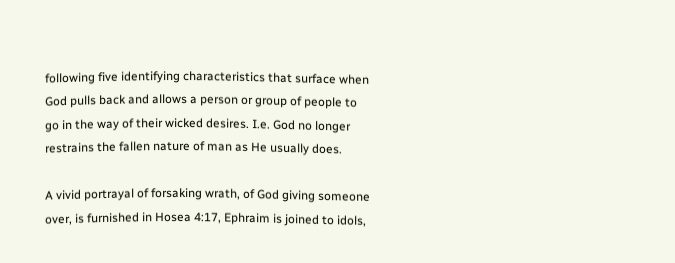following five identifying characteristics that surface when God pulls back and allows a person or group of people to go in the way of their wicked desires. I.e. God no longer restrains the fallen nature of man as He usually does.

A vivid portrayal of forsaking wrath, of God giving someone over, is furnished in Hosea 4:17, Ephraim is joined to idols,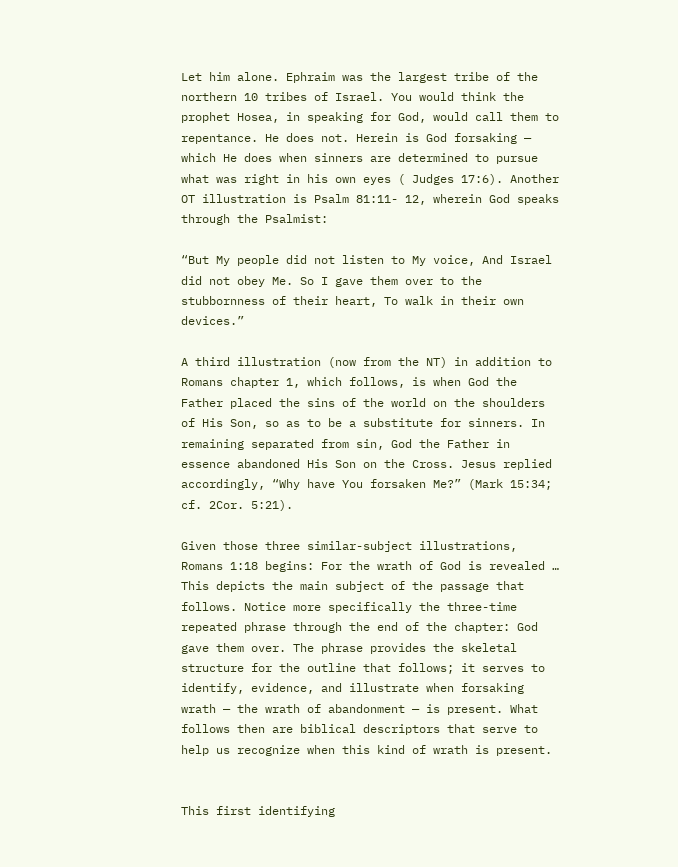Let him alone. Ephraim was the largest tribe of the northern 10 tribes of Israel. You would think the prophet Hosea, in speaking for God, would call them to repentance. He does not. Herein is God forsaking — which He does when sinners are determined to pursue what was right in his own eyes ( Judges 17:6). Another OT illustration is Psalm 81:11- 12, wherein God speaks through the Psalmist:

“But My people did not listen to My voice, And Israel did not obey Me. So I gave them over to the stubbornness of their heart, To walk in their own devices.”

A third illustration (now from the NT) in addition to Romans chapter 1, which follows, is when God the Father placed the sins of the world on the shoulders of His Son, so as to be a substitute for sinners. In remaining separated from sin, God the Father in essence abandoned His Son on the Cross. Jesus replied accordingly, “Why have You forsaken Me?” (Mark 15:34; cf. 2Cor. 5:21).

Given those three similar-subject illustrations, Romans 1:18 begins: For the wrath of God is revealed … This depicts the main subject of the passage that follows. Notice more specifically the three-time repeated phrase through the end of the chapter: God gave them over. The phrase provides the skeletal structure for the outline that follows; it serves to identify, evidence, and illustrate when forsaking wrath — the wrath of abandonment — is present. What follows then are biblical descriptors that serve to help us recognize when this kind of wrath is present.


This first identifying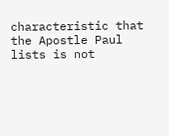characteristic that the Apostle Paul lists is not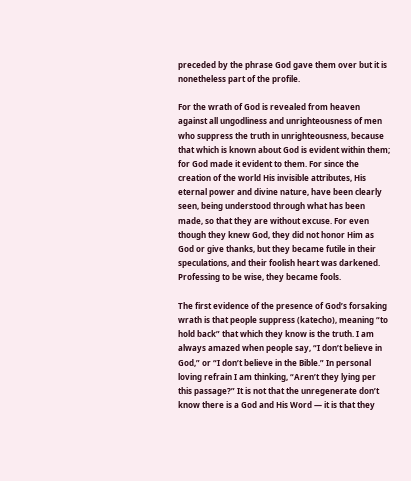preceded by the phrase God gave them over but it is nonetheless part of the profile.

For the wrath of God is revealed from heaven against all ungodliness and unrighteousness of men who suppress the truth in unrighteousness, because that which is known about God is evident within them; for God made it evident to them. For since the creation of the world His invisible attributes, His eternal power and divine nature, have been clearly seen, being understood through what has been made, so that they are without excuse. For even though they knew God, they did not honor Him as God or give thanks, but they became futile in their speculations, and their foolish heart was darkened. Professing to be wise, they became fools.

The first evidence of the presence of God’s forsaking wrath is that people suppress (katecho), meaning “to hold back” that which they know is the truth. I am always amazed when people say, “I don’t believe in God,” or “I don’t believe in the Bible.” In personal loving refrain I am thinking, “Aren’t they lying per this passage?” It is not that the unregenerate don’t know there is a God and His Word — it is that they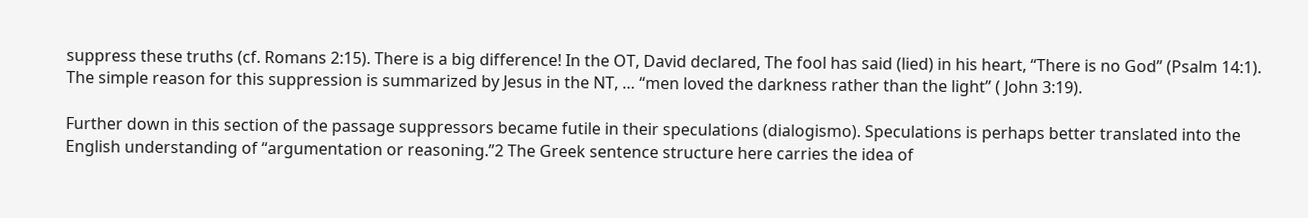suppress these truths (cf. Romans 2:15). There is a big difference! In the OT, David declared, The fool has said (lied) in his heart, “There is no God” (Psalm 14:1). The simple reason for this suppression is summarized by Jesus in the NT, … “men loved the darkness rather than the light” ( John 3:19).

Further down in this section of the passage suppressors became futile in their speculations (dialogismo). Speculations is perhaps better translated into the English understanding of “argumentation or reasoning.”2 The Greek sentence structure here carries the idea of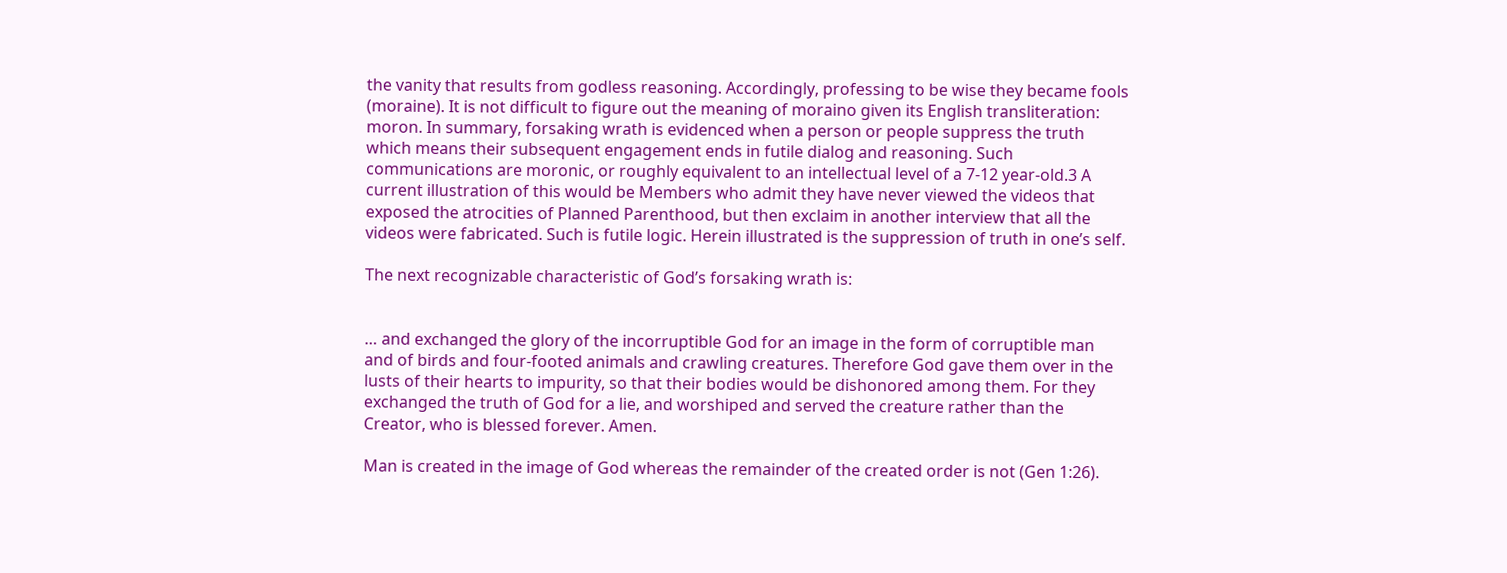the vanity that results from godless reasoning. Accordingly, professing to be wise they became fools (moraine). It is not difficult to figure out the meaning of moraino given its English transliteration: moron. In summary, forsaking wrath is evidenced when a person or people suppress the truth which means their subsequent engagement ends in futile dialog and reasoning. Such communications are moronic, or roughly equivalent to an intellectual level of a 7-12 year-old.3 A current illustration of this would be Members who admit they have never viewed the videos that exposed the atrocities of Planned Parenthood, but then exclaim in another interview that all the videos were fabricated. Such is futile logic. Herein illustrated is the suppression of truth in one’s self.

The next recognizable characteristic of God’s forsaking wrath is:


… and exchanged the glory of the incorruptible God for an image in the form of corruptible man and of birds and four-footed animals and crawling creatures. Therefore God gave them over in the lusts of their hearts to impurity, so that their bodies would be dishonored among them. For they exchanged the truth of God for a lie, and worshiped and served the creature rather than the Creator, who is blessed forever. Amen.

Man is created in the image of God whereas the remainder of the created order is not (Gen 1:26).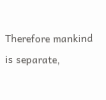Therefore mankind is separate,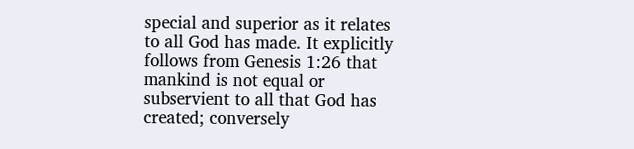special and superior as it relates to all God has made. It explicitly follows from Genesis 1:26 that mankind is not equal or subservient to all that God has created; conversely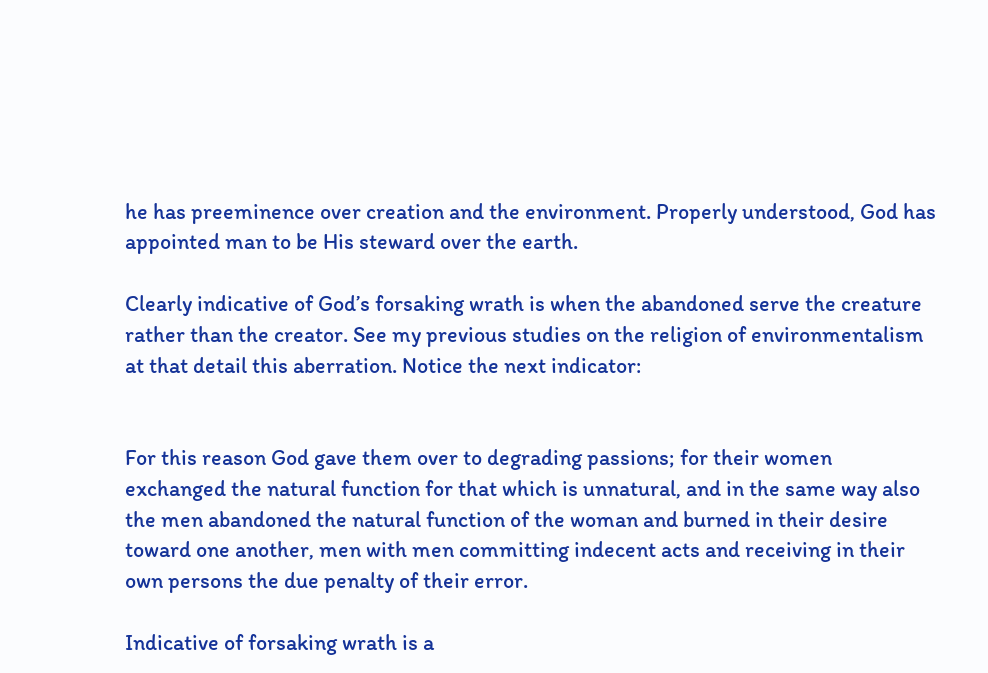he has preeminence over creation and the environment. Properly understood, God has appointed man to be His steward over the earth.

Clearly indicative of God’s forsaking wrath is when the abandoned serve the creature rather than the creator. See my previous studies on the religion of environmentalism at that detail this aberration. Notice the next indicator:


For this reason God gave them over to degrading passions; for their women exchanged the natural function for that which is unnatural, and in the same way also the men abandoned the natural function of the woman and burned in their desire toward one another, men with men committing indecent acts and receiving in their own persons the due penalty of their error.

Indicative of forsaking wrath is a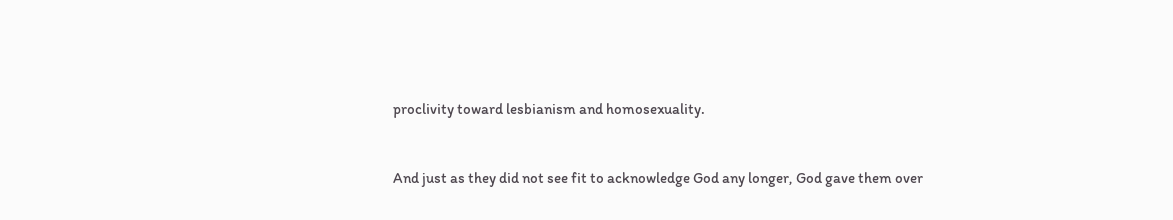proclivity toward lesbianism and homosexuality.


And just as they did not see fit to acknowledge God any longer, God gave them over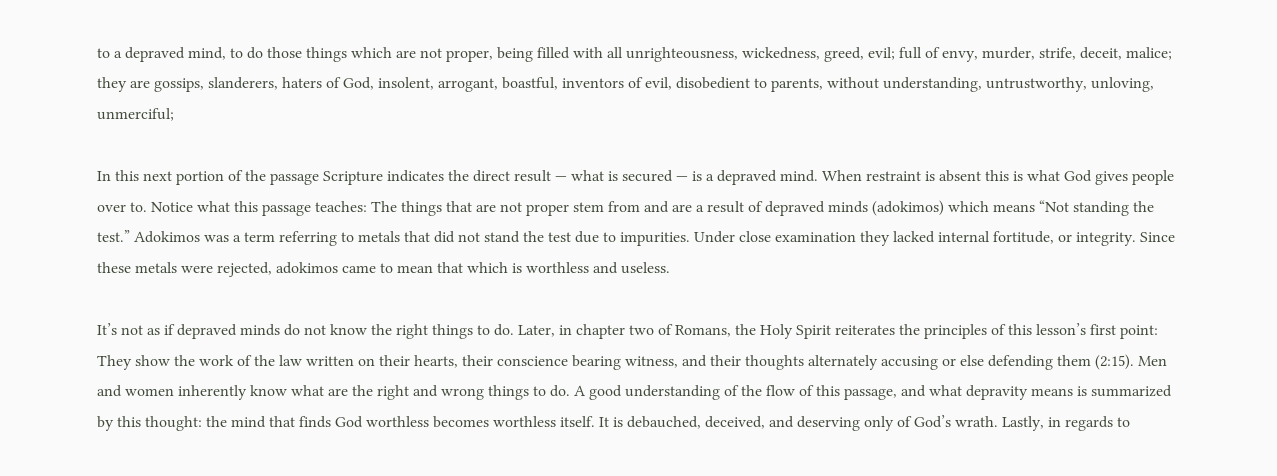to a depraved mind, to do those things which are not proper, being filled with all unrighteousness, wickedness, greed, evil; full of envy, murder, strife, deceit, malice; they are gossips, slanderers, haters of God, insolent, arrogant, boastful, inventors of evil, disobedient to parents, without understanding, untrustworthy, unloving, unmerciful;

In this next portion of the passage Scripture indicates the direct result — what is secured — is a depraved mind. When restraint is absent this is what God gives people over to. Notice what this passage teaches: The things that are not proper stem from and are a result of depraved minds (adokimos) which means “Not standing the test.” Adokimos was a term referring to metals that did not stand the test due to impurities. Under close examination they lacked internal fortitude, or integrity. Since these metals were rejected, adokimos came to mean that which is worthless and useless.

It’s not as if depraved minds do not know the right things to do. Later, in chapter two of Romans, the Holy Spirit reiterates the principles of this lesson’s first point: They show the work of the law written on their hearts, their conscience bearing witness, and their thoughts alternately accusing or else defending them (2:15). Men and women inherently know what are the right and wrong things to do. A good understanding of the flow of this passage, and what depravity means is summarized by this thought: the mind that finds God worthless becomes worthless itself. It is debauched, deceived, and deserving only of God’s wrath. Lastly, in regards to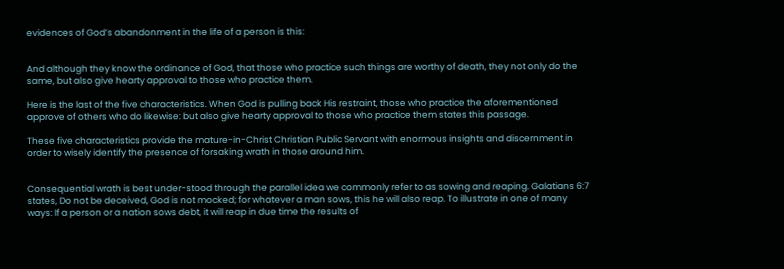evidences of God’s abandonment in the life of a person is this:


And although they know the ordinance of God, that those who practice such things are worthy of death, they not only do the same, but also give hearty approval to those who practice them.

Here is the last of the five characteristics. When God is pulling back His restraint, those who practice the aforementioned approve of others who do likewise: but also give hearty approval to those who practice them states this passage.

These five characteristics provide the mature-in-Christ Christian Public Servant with enormous insights and discernment in order to wisely identify the presence of forsaking wrath in those around him.


Consequential wrath is best under-stood through the parallel idea we commonly refer to as sowing and reaping. Galatians 6:7 states, Do not be deceived, God is not mocked; for whatever a man sows, this he will also reap. To illustrate in one of many ways: If a person or a nation sows debt, it will reap in due time the results of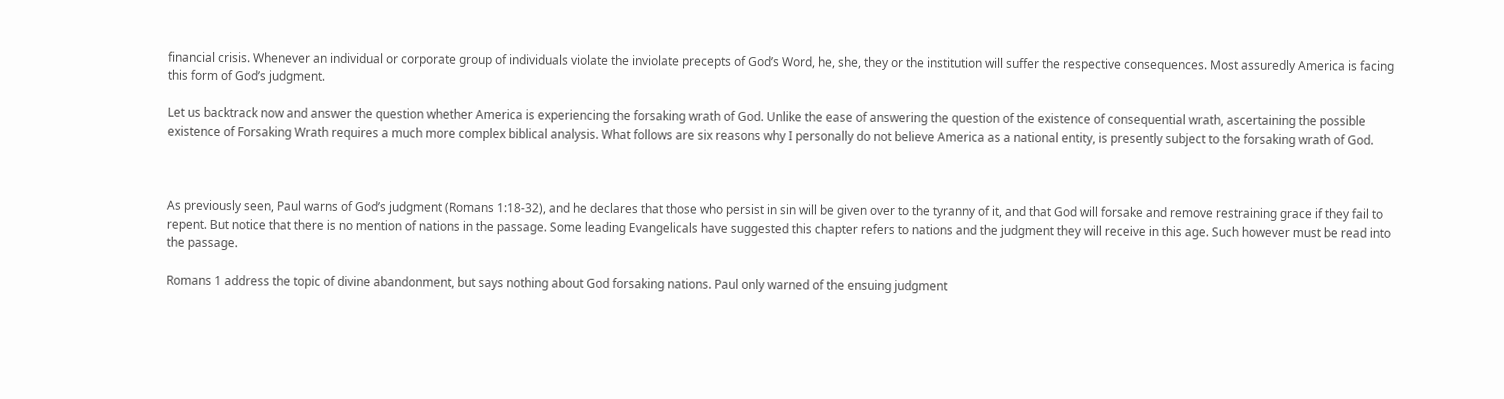financial crisis. Whenever an individual or corporate group of individuals violate the inviolate precepts of God’s Word, he, she, they or the institution will suffer the respective consequences. Most assuredly America is facing this form of God’s judgment.

Let us backtrack now and answer the question whether America is experiencing the forsaking wrath of God. Unlike the ease of answering the question of the existence of consequential wrath, ascertaining the possible existence of Forsaking Wrath requires a much more complex biblical analysis. What follows are six reasons why I personally do not believe America as a national entity, is presently subject to the forsaking wrath of God.



As previously seen, Paul warns of God’s judgment (Romans 1:18-32), and he declares that those who persist in sin will be given over to the tyranny of it, and that God will forsake and remove restraining grace if they fail to repent. But notice that there is no mention of nations in the passage. Some leading Evangelicals have suggested this chapter refers to nations and the judgment they will receive in this age. Such however must be read into the passage.

Romans 1 address the topic of divine abandonment, but says nothing about God forsaking nations. Paul only warned of the ensuing judgment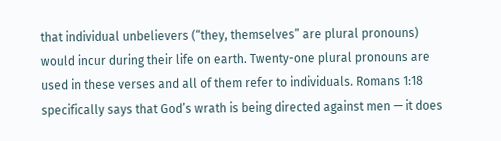that individual unbelievers (“they, themselves” are plural pronouns) would incur during their life on earth. Twenty-one plural pronouns are used in these verses and all of them refer to individuals. Romans 1:18 specifically says that God’s wrath is being directed against men — it does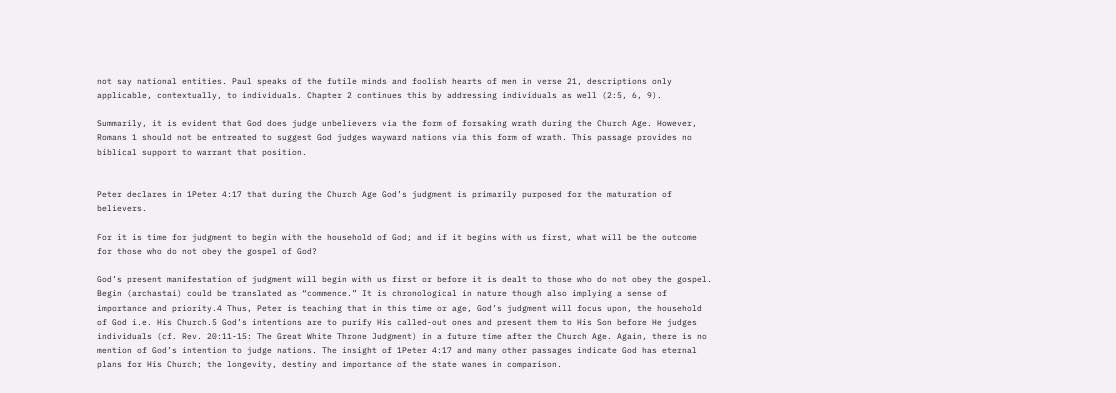not say national entities. Paul speaks of the futile minds and foolish hearts of men in verse 21, descriptions only applicable, contextually, to individuals. Chapter 2 continues this by addressing individuals as well (2:5, 6, 9).

Summarily, it is evident that God does judge unbelievers via the form of forsaking wrath during the Church Age. However, Romans 1 should not be entreated to suggest God judges wayward nations via this form of wrath. This passage provides no biblical support to warrant that position.


Peter declares in 1Peter 4:17 that during the Church Age God’s judgment is primarily purposed for the maturation of believers.

For it is time for judgment to begin with the household of God; and if it begins with us first, what will be the outcome for those who do not obey the gospel of God?

God’s present manifestation of judgment will begin with us first or before it is dealt to those who do not obey the gospel. Begin (archastai) could be translated as “commence.” It is chronological in nature though also implying a sense of importance and priority.4 Thus, Peter is teaching that in this time or age, God’s judgment will focus upon, the household of God i.e. His Church.5 God’s intentions are to purify His called-out ones and present them to His Son before He judges individuals (cf. Rev. 20:11-15: The Great White Throne Judgment) in a future time after the Church Age. Again, there is no mention of God’s intention to judge nations. The insight of 1Peter 4:17 and many other passages indicate God has eternal plans for His Church; the longevity, destiny and importance of the state wanes in comparison.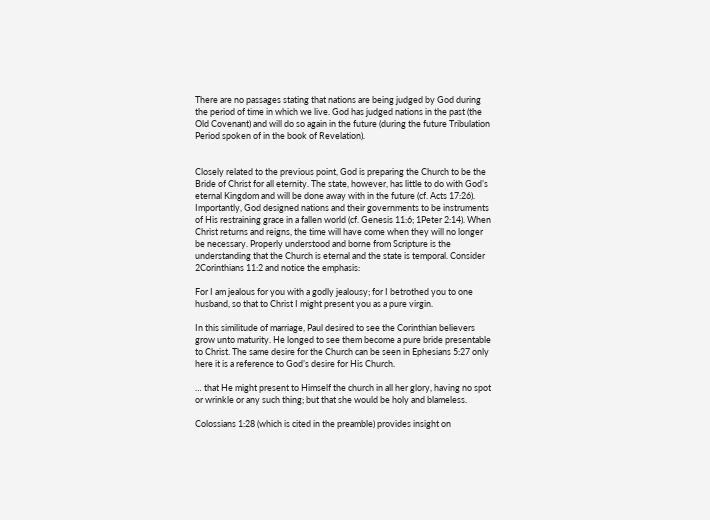There are no passages stating that nations are being judged by God during the period of time in which we live. God has judged nations in the past (the Old Covenant) and will do so again in the future (during the future Tribulation Period spoken of in the book of Revelation).


Closely related to the previous point, God is preparing the Church to be the Bride of Christ for all eternity. The state, however, has little to do with God’s eternal Kingdom and will be done away with in the future (cf. Acts 17:26). Importantly, God designed nations and their governments to be instruments of His restraining grace in a fallen world (cf. Genesis 11:6; 1Peter 2:14). When Christ returns and reigns, the time will have come when they will no longer be necessary. Properly understood and borne from Scripture is the understanding that the Church is eternal and the state is temporal. Consider 2Corinthians 11:2 and notice the emphasis:

For I am jealous for you with a godly jealousy; for I betrothed you to one husband, so that to Christ I might present you as a pure virgin.

In this similitude of marriage, Paul desired to see the Corinthian believers grow unto maturity. He longed to see them become a pure bride presentable to Christ. The same desire for the Church can be seen in Ephesians 5:27 only here it is a reference to God’s desire for His Church.

… that He might present to Himself the church in all her glory, having no spot or wrinkle or any such thing; but that she would be holy and blameless.

Colossians 1:28 (which is cited in the preamble) provides insight on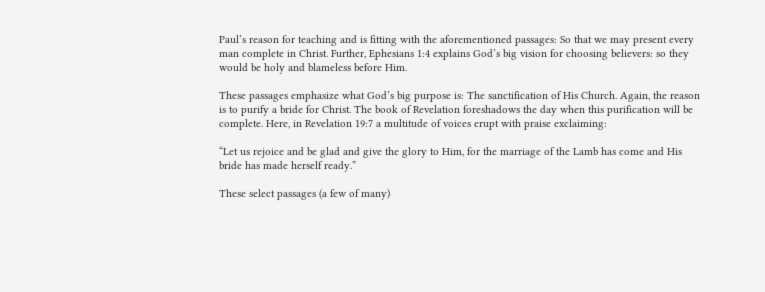Paul’s reason for teaching and is fitting with the aforementioned passages: So that we may present every man complete in Christ. Further, Ephesians 1:4 explains God’s big vision for choosing believers: so they would be holy and blameless before Him.

These passages emphasize what God’s big purpose is: The sanctification of His Church. Again, the reason is to purify a bride for Christ. The book of Revelation foreshadows the day when this purification will be complete. Here, in Revelation 19:7 a multitude of voices erupt with praise exclaiming:

“Let us rejoice and be glad and give the glory to Him, for the marriage of the Lamb has come and His bride has made herself ready.”

These select passages (a few of many)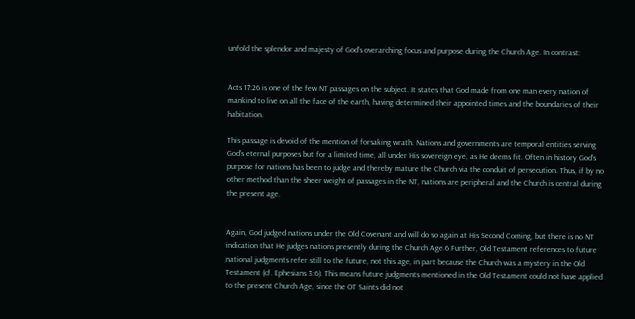unfold the splendor and majesty of God’s overarching focus and purpose during the Church Age. In contrast:


Acts 17:26 is one of the few NT passages on the subject. It states that God made from one man every nation of mankind to live on all the face of the earth, having determined their appointed times and the boundaries of their habitation.

This passage is devoid of the mention of forsaking wrath. Nations and governments are temporal entities serving God’s eternal purposes but for a limited time, all under His sovereign eye, as He deems fit. Often in history God’s purpose for nations has been to judge and thereby mature the Church via the conduit of persecution. Thus, if by no other method than the sheer weight of passages in the NT, nations are peripheral and the Church is central during the present age.


Again, God judged nations under the Old Covenant and will do so again at His Second Coming, but there is no NT indication that He judges nations presently during the Church Age.6 Further, Old Testament references to future national judgments refer still to the future, not this age, in part because the Church was a mystery in the Old Testament (cf. Ephesians 3:6). This means future judgments mentioned in the Old Testament could not have applied to the present Church Age, since the OT Saints did not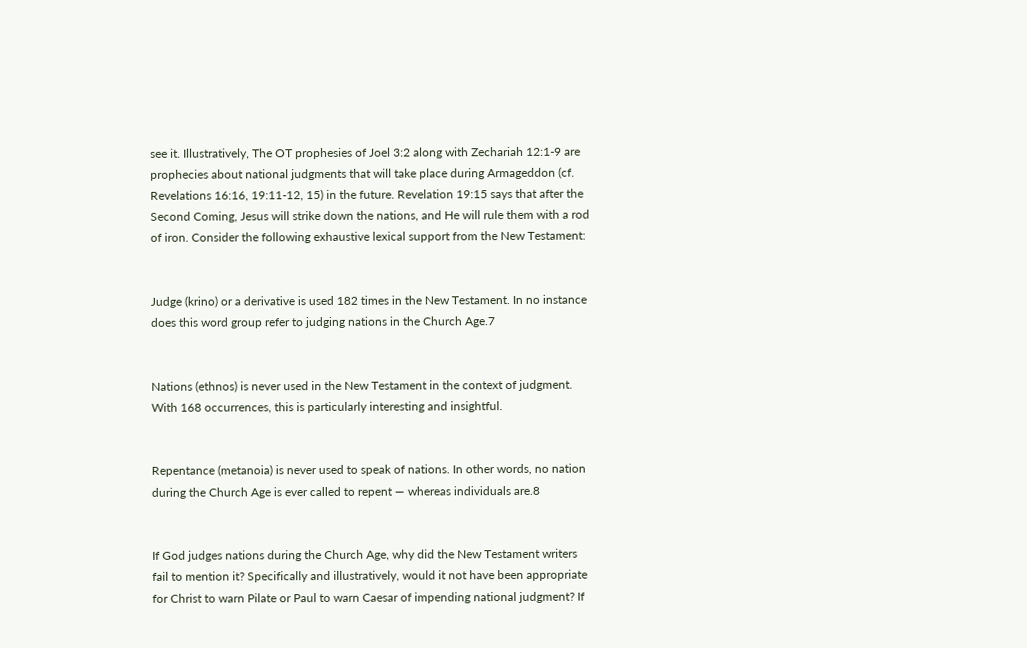see it. Illustratively, The OT prophesies of Joel 3:2 along with Zechariah 12:1-9 are prophecies about national judgments that will take place during Armageddon (cf. Revelations 16:16, 19:11-12, 15) in the future. Revelation 19:15 says that after the Second Coming, Jesus will strike down the nations, and He will rule them with a rod of iron. Consider the following exhaustive lexical support from the New Testament:


Judge (krino) or a derivative is used 182 times in the New Testament. In no instance does this word group refer to judging nations in the Church Age.7


Nations (ethnos) is never used in the New Testament in the context of judgment. With 168 occurrences, this is particularly interesting and insightful.


Repentance (metanoia) is never used to speak of nations. In other words, no nation during the Church Age is ever called to repent — whereas individuals are.8


If God judges nations during the Church Age, why did the New Testament writers fail to mention it? Specifically and illustratively, would it not have been appropriate for Christ to warn Pilate or Paul to warn Caesar of impending national judgment? If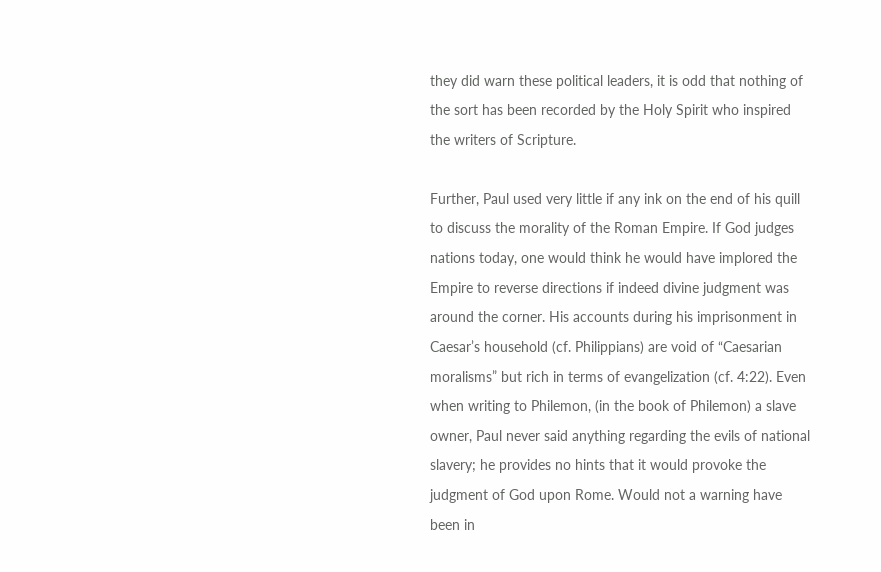they did warn these political leaders, it is odd that nothing of the sort has been recorded by the Holy Spirit who inspired the writers of Scripture.

Further, Paul used very little if any ink on the end of his quill to discuss the morality of the Roman Empire. If God judges nations today, one would think he would have implored the Empire to reverse directions if indeed divine judgment was around the corner. His accounts during his imprisonment in Caesar’s household (cf. Philippians) are void of “Caesarian moralisms” but rich in terms of evangelization (cf. 4:22). Even when writing to Philemon, (in the book of Philemon) a slave owner, Paul never said anything regarding the evils of national slavery; he provides no hints that it would provoke the judgment of God upon Rome. Would not a warning have been in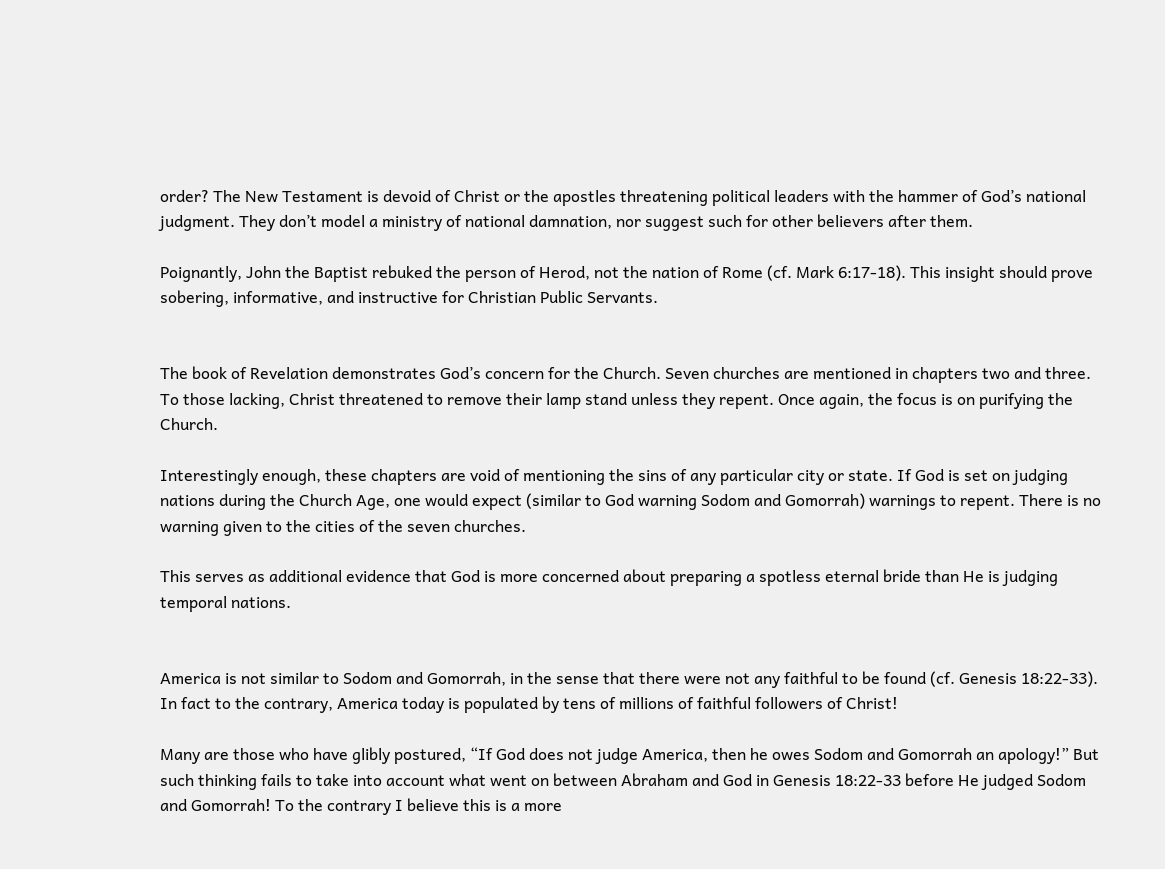order? The New Testament is devoid of Christ or the apostles threatening political leaders with the hammer of God’s national judgment. They don’t model a ministry of national damnation, nor suggest such for other believers after them.

Poignantly, John the Baptist rebuked the person of Herod, not the nation of Rome (cf. Mark 6:17-18). This insight should prove sobering, informative, and instructive for Christian Public Servants.


The book of Revelation demonstrates God’s concern for the Church. Seven churches are mentioned in chapters two and three. To those lacking, Christ threatened to remove their lamp stand unless they repent. Once again, the focus is on purifying the Church.

Interestingly enough, these chapters are void of mentioning the sins of any particular city or state. If God is set on judging nations during the Church Age, one would expect (similar to God warning Sodom and Gomorrah) warnings to repent. There is no warning given to the cities of the seven churches.

This serves as additional evidence that God is more concerned about preparing a spotless eternal bride than He is judging temporal nations.


America is not similar to Sodom and Gomorrah, in the sense that there were not any faithful to be found (cf. Genesis 18:22-33). In fact to the contrary, America today is populated by tens of millions of faithful followers of Christ!

Many are those who have glibly postured, “If God does not judge America, then he owes Sodom and Gomorrah an apology!” But such thinking fails to take into account what went on between Abraham and God in Genesis 18:22-33 before He judged Sodom and Gomorrah! To the contrary I believe this is a more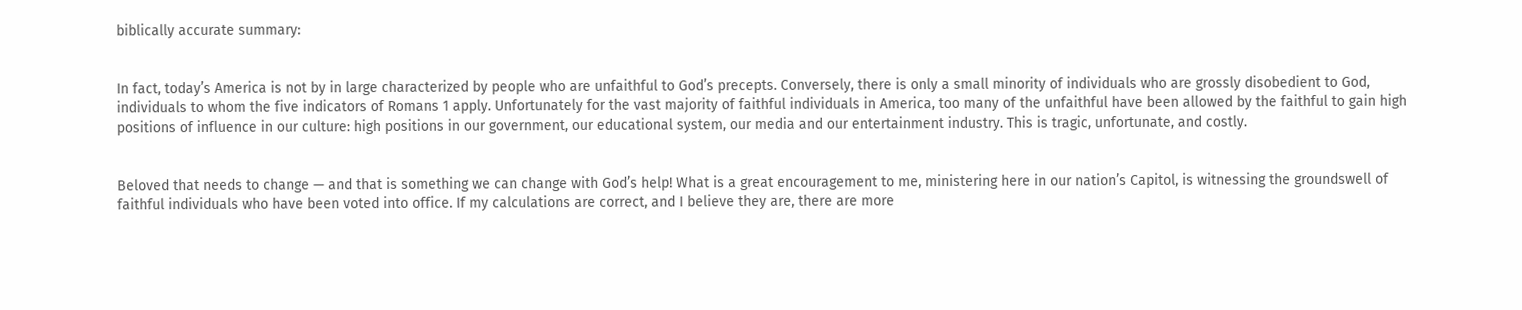biblically accurate summary:


In fact, today’s America is not by in large characterized by people who are unfaithful to God’s precepts. Conversely, there is only a small minority of individuals who are grossly disobedient to God, individuals to whom the five indicators of Romans 1 apply. Unfortunately for the vast majority of faithful individuals in America, too many of the unfaithful have been allowed by the faithful to gain high positions of influence in our culture: high positions in our government, our educational system, our media and our entertainment industry. This is tragic, unfortunate, and costly.


Beloved that needs to change — and that is something we can change with God’s help! What is a great encouragement to me, ministering here in our nation’s Capitol, is witnessing the groundswell of faithful individuals who have been voted into office. If my calculations are correct, and I believe they are, there are more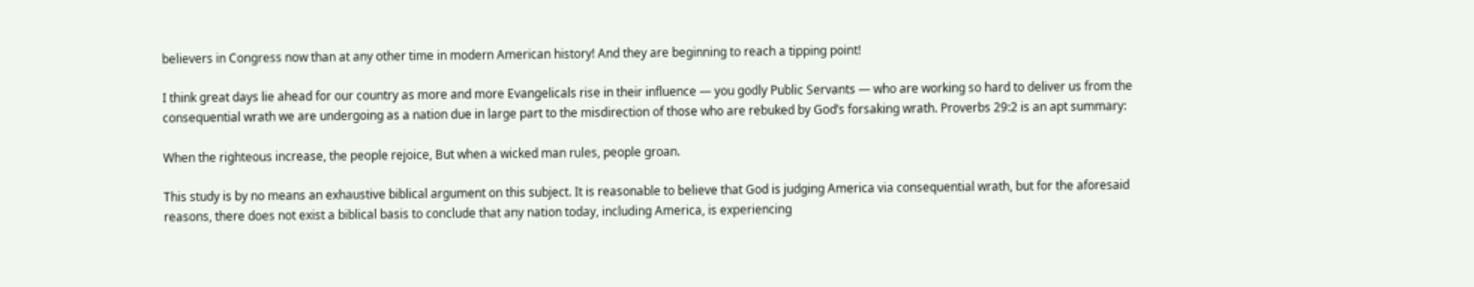believers in Congress now than at any other time in modern American history! And they are beginning to reach a tipping point!

I think great days lie ahead for our country as more and more Evangelicals rise in their influence — you godly Public Servants — who are working so hard to deliver us from the consequential wrath we are undergoing as a nation due in large part to the misdirection of those who are rebuked by God’s forsaking wrath. Proverbs 29:2 is an apt summary:

When the righteous increase, the people rejoice, But when a wicked man rules, people groan.

This study is by no means an exhaustive biblical argument on this subject. It is reasonable to believe that God is judging America via consequential wrath, but for the aforesaid reasons, there does not exist a biblical basis to conclude that any nation today, including America, is experiencing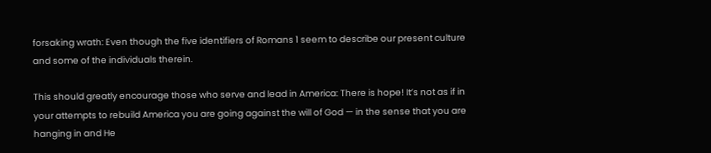forsaking wrath: Even though the five identifiers of Romans 1 seem to describe our present culture and some of the individuals therein.

This should greatly encourage those who serve and lead in America: There is hope! It’s not as if in your attempts to rebuild America you are going against the will of God — in the sense that you are hanging in and He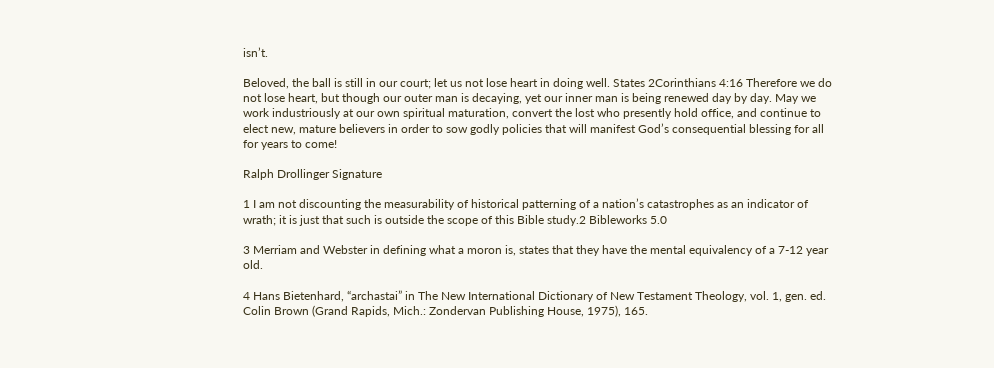isn’t.

Beloved, the ball is still in our court; let us not lose heart in doing well. States 2Corinthians 4:16 Therefore we do not lose heart, but though our outer man is decaying, yet our inner man is being renewed day by day. May we work industriously at our own spiritual maturation, convert the lost who presently hold office, and continue to elect new, mature believers in order to sow godly policies that will manifest God’s consequential blessing for all for years to come!

Ralph Drollinger Signature

1 I am not discounting the measurability of historical patterning of a nation’s catastrophes as an indicator of wrath; it is just that such is outside the scope of this Bible study.2 Bibleworks 5.0

3 Merriam and Webster in defining what a moron is, states that they have the mental equivalency of a 7-12 year old.

4 Hans Bietenhard, “archastai” in The New International Dictionary of New Testament Theology, vol. 1, gen. ed. Colin Brown (Grand Rapids, Mich.: Zondervan Publishing House, 1975), 165.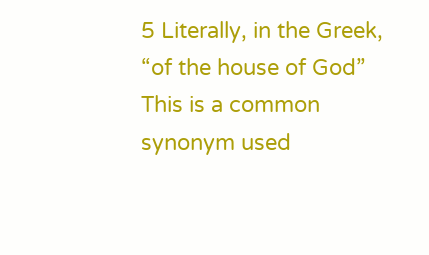5 Literally, in the Greek, “of the house of God” This is a common synonym used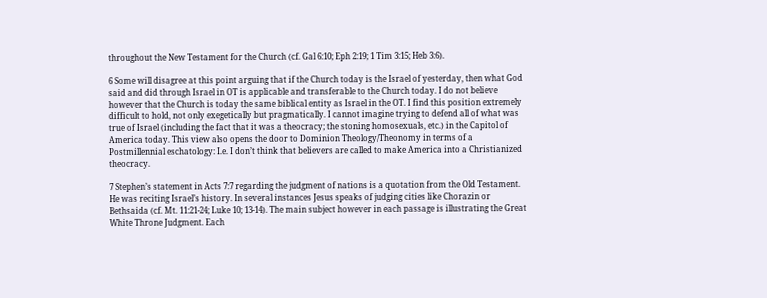throughout the New Testament for the Church (cf. Gal 6:10; Eph 2:19; 1 Tim 3:15; Heb 3:6).

6 Some will disagree at this point arguing that if the Church today is the Israel of yesterday, then what God said and did through Israel in OT is applicable and transferable to the Church today. I do not believe however that the Church is today the same biblical entity as Israel in the OT. I find this position extremely difficult to hold, not only exegetically but pragmatically. I cannot imagine trying to defend all of what was true of Israel (including the fact that it was a theocracy; the stoning homosexuals, etc.) in the Capitol of America today. This view also opens the door to Dominion Theology/Theonomy in terms of a Postmillennial eschatology: I.e. I don’t think that believers are called to make America into a Christianized theocracy.

7 Stephen’s statement in Acts 7:7 regarding the judgment of nations is a quotation from the Old Testament. He was reciting Israel’s history. In several instances Jesus speaks of judging cities like Chorazin or Bethsaida (cf. Mt. 11:21-24; Luke 10; 13-14). The main subject however in each passage is illustrating the Great White Throne Judgment. Each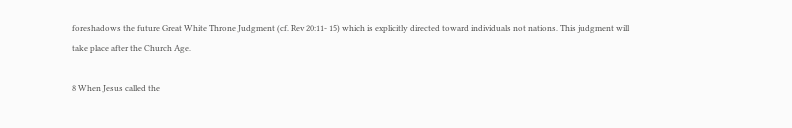foreshadows the future Great White Throne Judgment (cf. Rev 20:11- 15) which is explicitly directed toward individuals not nations. This judgment will take place after the Church Age.

8 When Jesus called the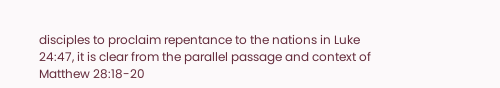disciples to proclaim repentance to the nations in Luke 24:47, it is clear from the parallel passage and context of Matthew 28:18-20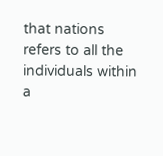that nations refers to all the individuals within a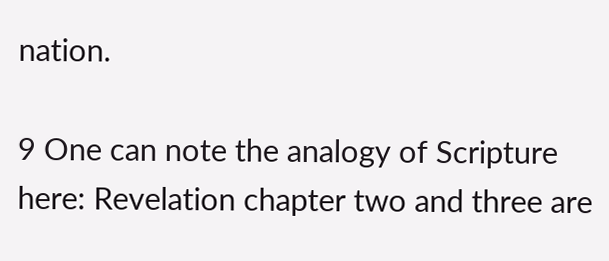nation.

9 One can note the analogy of Scripture here: Revelation chapter two and three are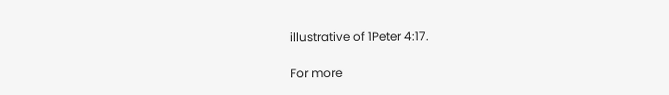illustrative of 1Peter 4:17.

For more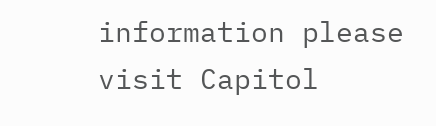information please visit Capitol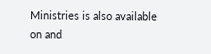Ministries is also available on and